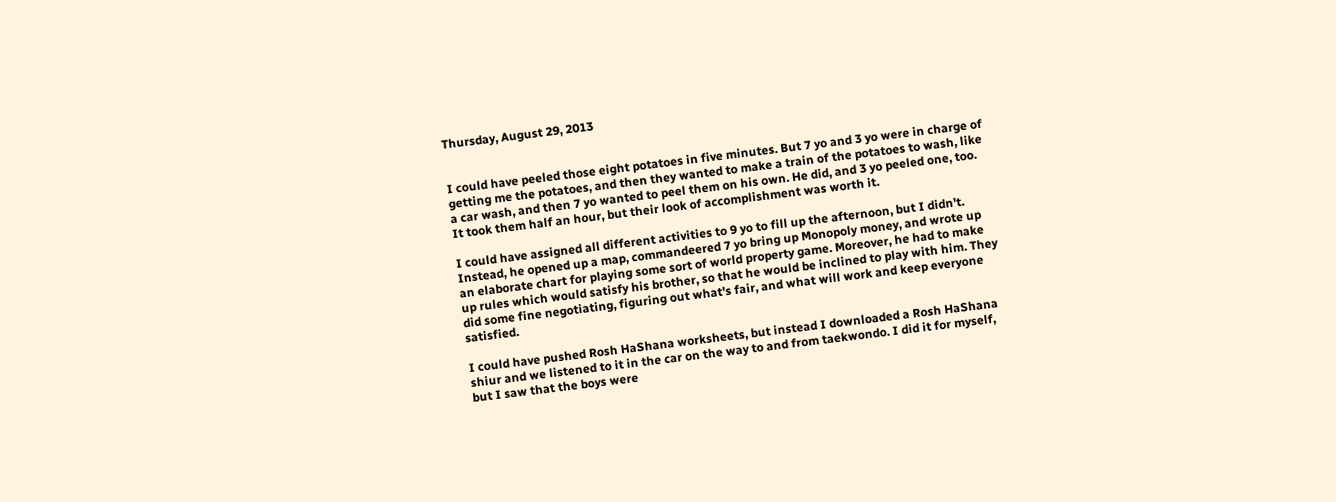Thursday, August 29, 2013


I could have peeled those eight potatoes in five minutes. But 7 yo and 3 yo were in charge of getting me the potatoes, and then they wanted to make a train of the potatoes to wash, like a car wash, and then 7 yo wanted to peel them on his own. He did, and 3 yo peeled one, too. It took them half an hour, but their look of accomplishment was worth it.

I could have assigned all different activities to 9 yo to fill up the afternoon, but I didn't. Instead, he opened up a map, commandeered 7 yo bring up Monopoly money, and wrote up an elaborate chart for playing some sort of world property game. Moreover, he had to make up rules which would satisfy his brother, so that he would be inclined to play with him. They did some fine negotiating, figuring out what's fair, and what will work and keep everyone satisfied.

I could have pushed Rosh HaShana worksheets, but instead I downloaded a Rosh HaShana shiur and we listened to it in the car on the way to and from taekwondo. I did it for myself, but I saw that the boys were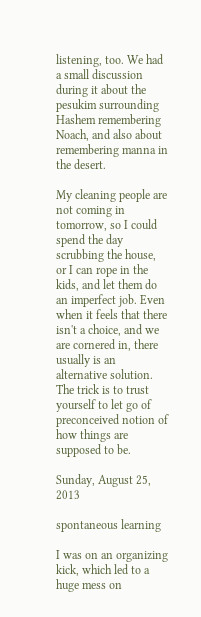listening, too. We had a small discussion during it about the pesukim surrounding Hashem remembering Noach, and also about remembering manna in the desert.

My cleaning people are not coming in tomorrow, so I could spend the day scrubbing the house, or I can rope in the kids, and let them do an imperfect job. Even when it feels that there isn't a choice, and we are cornered in, there usually is an alternative solution. The trick is to trust yourself to let go of preconceived notion of how things are supposed to be.

Sunday, August 25, 2013

spontaneous learning

I was on an organizing kick, which led to a huge mess on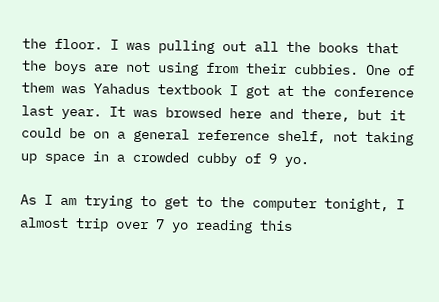the floor. I was pulling out all the books that the boys are not using from their cubbies. One of them was Yahadus textbook I got at the conference last year. It was browsed here and there, but it could be on a general reference shelf, not taking up space in a crowded cubby of 9 yo.

As I am trying to get to the computer tonight, I almost trip over 7 yo reading this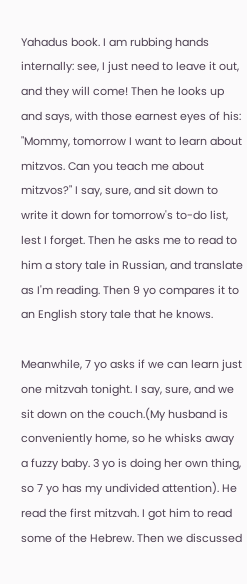Yahadus book. I am rubbing hands internally: see, I just need to leave it out, and they will come! Then he looks up and says, with those earnest eyes of his: "Mommy, tomorrow I want to learn about mitzvos. Can you teach me about mitzvos?" I say, sure, and sit down to write it down for tomorrow's to-do list, lest I forget. Then he asks me to read to him a story tale in Russian, and translate as I'm reading. Then 9 yo compares it to an English story tale that he knows.

Meanwhile, 7 yo asks if we can learn just one mitzvah tonight. I say, sure, and we sit down on the couch.(My husband is conveniently home, so he whisks away a fuzzy baby. 3 yo is doing her own thing, so 7 yo has my undivided attention). He read the first mitzvah. I got him to read some of the Hebrew. Then we discussed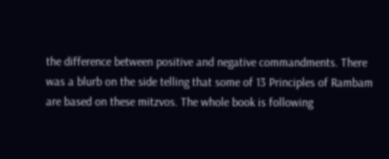the difference between positive and negative commandments. There was a blurb on the side telling that some of 13 Principles of Rambam are based on these mitzvos. The whole book is following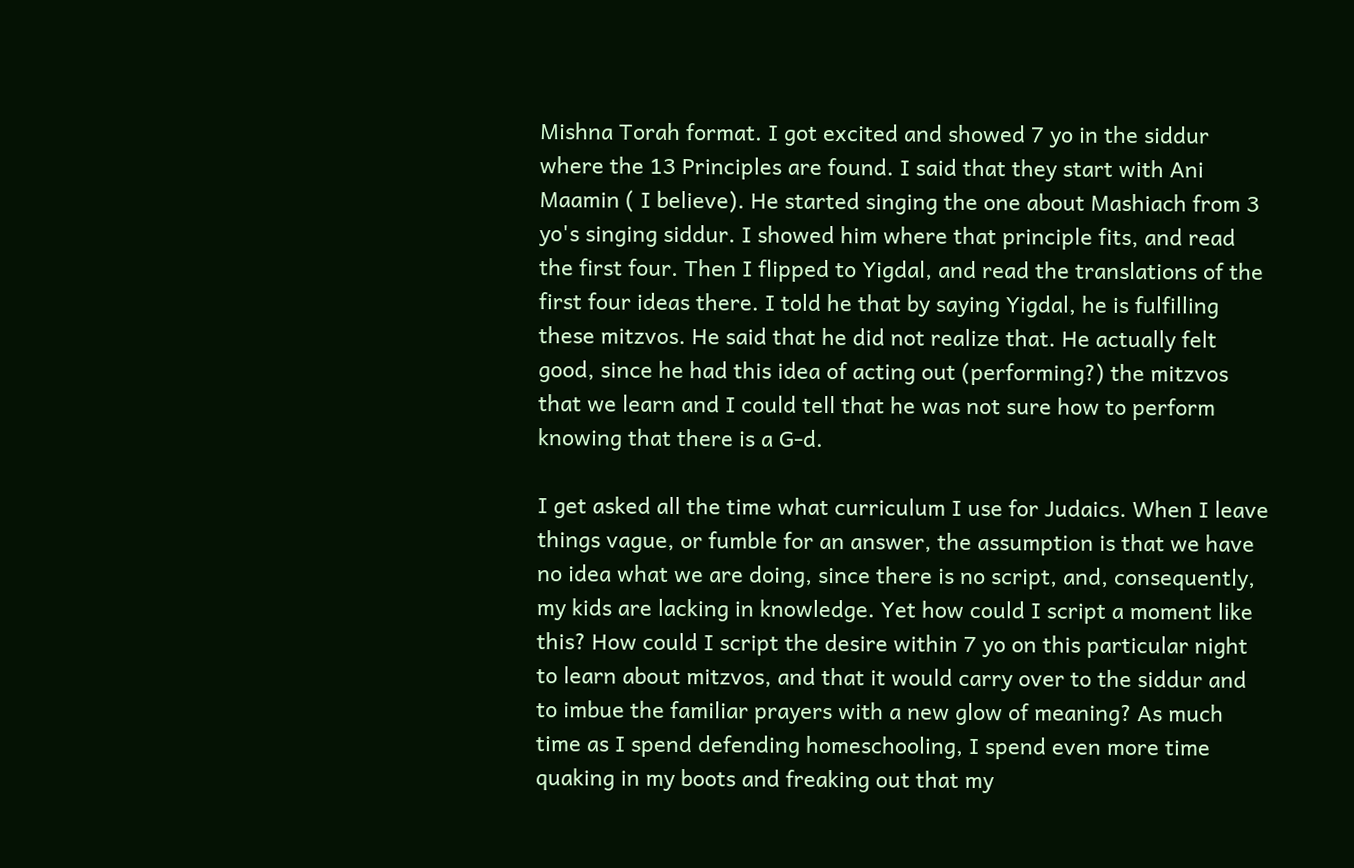Mishna Torah format. I got excited and showed 7 yo in the siddur where the 13 Principles are found. I said that they start with Ani Maamin ( I believe). He started singing the one about Mashiach from 3 yo's singing siddur. I showed him where that principle fits, and read the first four. Then I flipped to Yigdal, and read the translations of the first four ideas there. I told he that by saying Yigdal, he is fulfilling these mitzvos. He said that he did not realize that. He actually felt good, since he had this idea of acting out (performing?) the mitzvos that we learn and I could tell that he was not sure how to perform knowing that there is a G-d.

I get asked all the time what curriculum I use for Judaics. When I leave things vague, or fumble for an answer, the assumption is that we have no idea what we are doing, since there is no script, and, consequently, my kids are lacking in knowledge. Yet how could I script a moment like this? How could I script the desire within 7 yo on this particular night to learn about mitzvos, and that it would carry over to the siddur and to imbue the familiar prayers with a new glow of meaning? As much time as I spend defending homeschooling, I spend even more time quaking in my boots and freaking out that my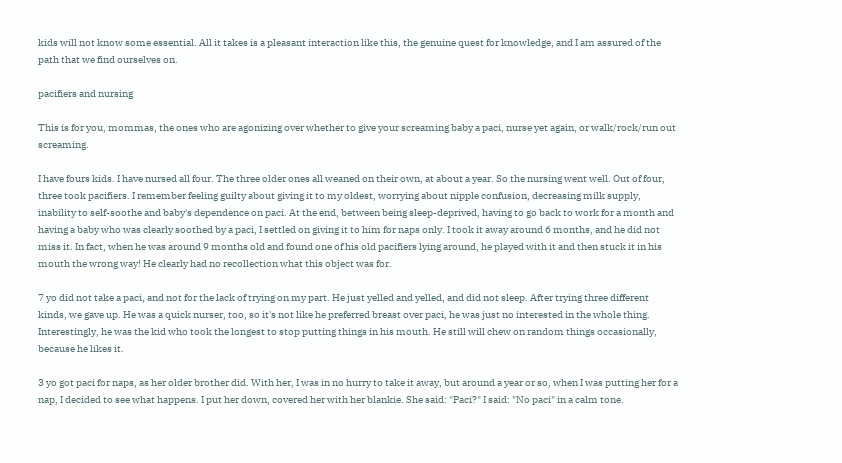kids will not know some essential. All it takes is a pleasant interaction like this, the genuine quest for knowledge, and I am assured of the path that we find ourselves on.

pacifiers and nursing

This is for you, mommas, the ones who are agonizing over whether to give your screaming baby a paci, nurse yet again, or walk/rock/run out screaming.

I have fours kids. I have nursed all four. The three older ones all weaned on their own, at about a year. So the nursing went well. Out of four, three took pacifiers. I remember feeling guilty about giving it to my oldest, worrying about nipple confusion, decreasing milk supply, inability to self-soothe and baby's dependence on paci. At the end, between being sleep-deprived, having to go back to work for a month and having a baby who was clearly soothed by a paci, I settled on giving it to him for naps only. I took it away around 6 months, and he did not miss it. In fact, when he was around 9 months old and found one of his old pacifiers lying around, he played with it and then stuck it in his mouth the wrong way! He clearly had no recollection what this object was for.

7 yo did not take a paci, and not for the lack of trying on my part. He just yelled and yelled, and did not sleep. After trying three different kinds, we gave up. He was a quick nurser, too, so it's not like he preferred breast over paci, he was just no interested in the whole thing. Interestingly, he was the kid who took the longest to stop putting things in his mouth. He still will chew on random things occasionally, because he likes it.

3 yo got paci for naps, as her older brother did. With her, I was in no hurry to take it away, but around a year or so, when I was putting her for a nap, I decided to see what happens. I put her down, covered her with her blankie. She said: "Paci?" I said: "No paci" in a calm tone.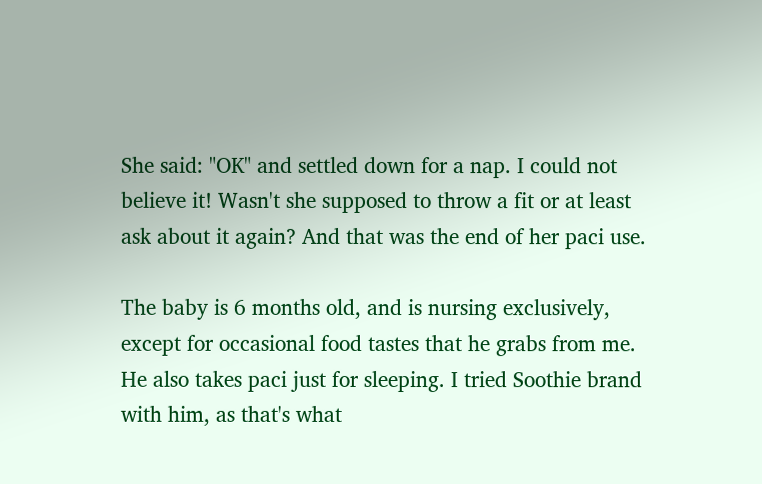She said: "OK" and settled down for a nap. I could not believe it! Wasn't she supposed to throw a fit or at least ask about it again? And that was the end of her paci use.

The baby is 6 months old, and is nursing exclusively, except for occasional food tastes that he grabs from me. He also takes paci just for sleeping. I tried Soothie brand with him, as that's what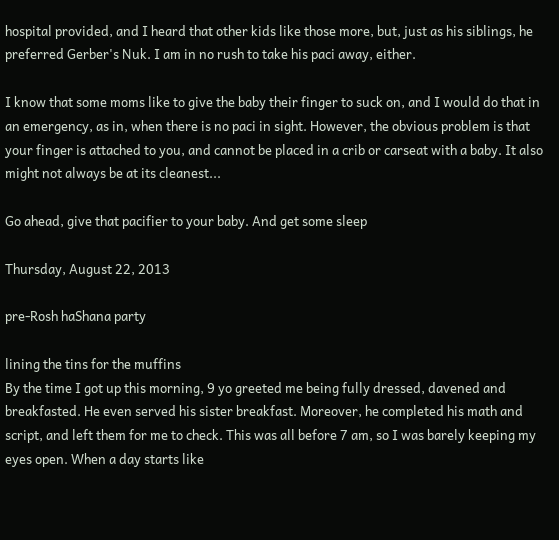hospital provided, and I heard that other kids like those more, but, just as his siblings, he preferred Gerber's Nuk. I am in no rush to take his paci away, either.

I know that some moms like to give the baby their finger to suck on, and I would do that in an emergency, as in, when there is no paci in sight. However, the obvious problem is that your finger is attached to you, and cannot be placed in a crib or carseat with a baby. It also might not always be at its cleanest...

Go ahead, give that pacifier to your baby. And get some sleep

Thursday, August 22, 2013

pre-Rosh haShana party

lining the tins for the muffins
By the time I got up this morning, 9 yo greeted me being fully dressed, davened and breakfasted. He even served his sister breakfast. Moreover, he completed his math and script, and left them for me to check. This was all before 7 am, so I was barely keeping my eyes open. When a day starts like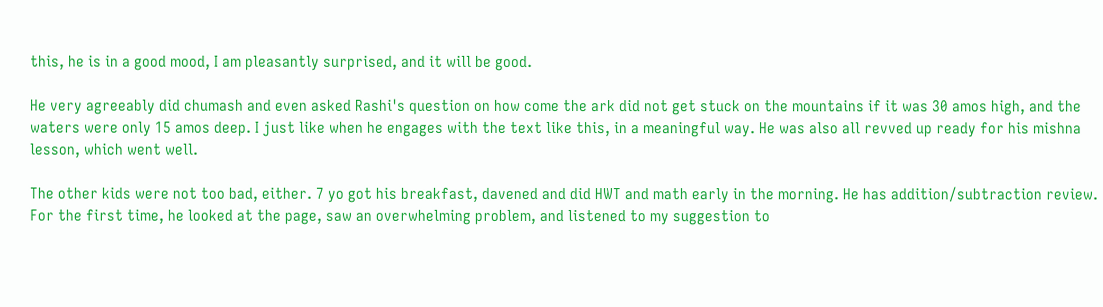this, he is in a good mood, I am pleasantly surprised, and it will be good.

He very agreeably did chumash and even asked Rashi's question on how come the ark did not get stuck on the mountains if it was 30 amos high, and the waters were only 15 amos deep. I just like when he engages with the text like this, in a meaningful way. He was also all revved up ready for his mishna lesson, which went well.

The other kids were not too bad, either. 7 yo got his breakfast, davened and did HWT and math early in the morning. He has addition/subtraction review. For the first time, he looked at the page, saw an overwhelming problem, and listened to my suggestion to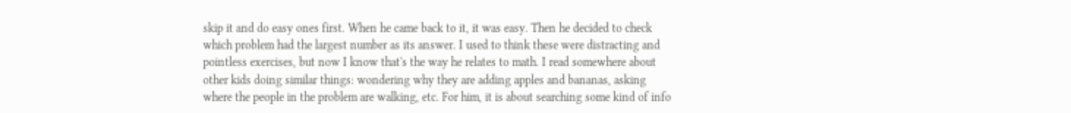skip it and do easy ones first. When he came back to it, it was easy. Then he decided to check which problem had the largest number as its answer. I used to think these were distracting and pointless exercises, but now I know that's the way he relates to math. I read somewhere about other kids doing similar things: wondering why they are adding apples and bananas, asking where the people in the problem are walking, etc. For him, it is about searching some kind of info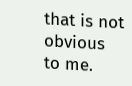that is not obvious to me.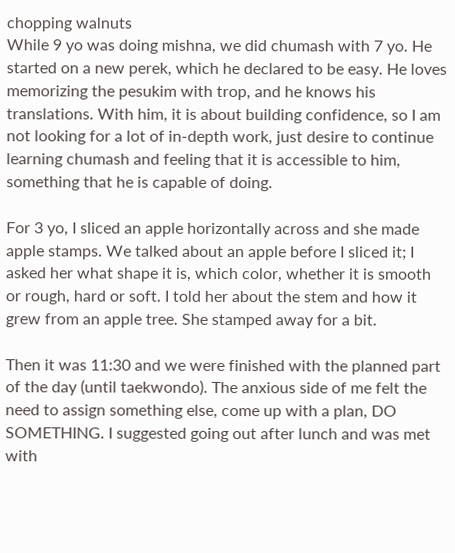chopping walnuts
While 9 yo was doing mishna, we did chumash with 7 yo. He started on a new perek, which he declared to be easy. He loves memorizing the pesukim with trop, and he knows his translations. With him, it is about building confidence, so I am not looking for a lot of in-depth work, just desire to continue learning chumash and feeling that it is accessible to him, something that he is capable of doing.

For 3 yo, I sliced an apple horizontally across and she made apple stamps. We talked about an apple before I sliced it; I asked her what shape it is, which color, whether it is smooth or rough, hard or soft. I told her about the stem and how it grew from an apple tree. She stamped away for a bit.

Then it was 11:30 and we were finished with the planned part of the day (until taekwondo). The anxious side of me felt the need to assign something else, come up with a plan, DO SOMETHING. I suggested going out after lunch and was met with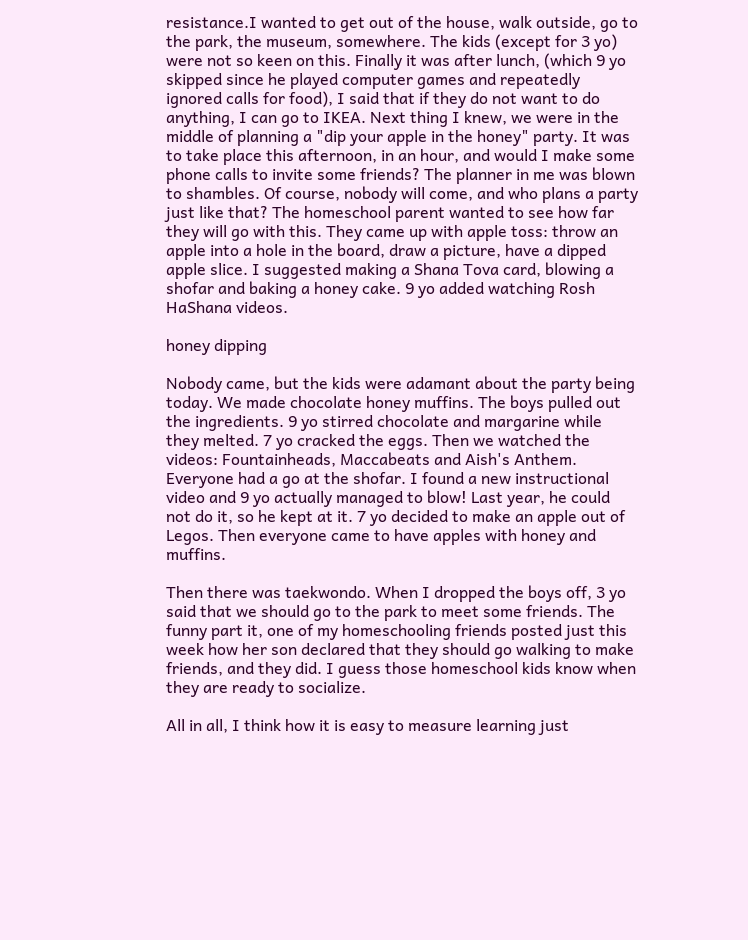resistance.I wanted to get out of the house, walk outside, go to the park, the museum, somewhere. The kids (except for 3 yo) were not so keen on this. Finally it was after lunch, (which 9 yo skipped since he played computer games and repeatedly ignored calls for food), I said that if they do not want to do anything, I can go to IKEA. Next thing I knew, we were in the middle of planning a "dip your apple in the honey" party. It was to take place this afternoon, in an hour, and would I make some phone calls to invite some friends? The planner in me was blown to shambles. Of course, nobody will come, and who plans a party just like that? The homeschool parent wanted to see how far they will go with this. They came up with apple toss: throw an apple into a hole in the board, draw a picture, have a dipped apple slice. I suggested making a Shana Tova card, blowing a shofar and baking a honey cake. 9 yo added watching Rosh HaShana videos.

honey dipping

Nobody came, but the kids were adamant about the party being today. We made chocolate honey muffins. The boys pulled out the ingredients. 9 yo stirred chocolate and margarine while they melted. 7 yo cracked the eggs. Then we watched the videos: Fountainheads, Maccabeats and Aish's Anthem. Everyone had a go at the shofar. I found a new instructional video and 9 yo actually managed to blow! Last year, he could not do it, so he kept at it. 7 yo decided to make an apple out of Legos. Then everyone came to have apples with honey and muffins.

Then there was taekwondo. When I dropped the boys off, 3 yo said that we should go to the park to meet some friends. The funny part it, one of my homeschooling friends posted just this week how her son declared that they should go walking to make friends, and they did. I guess those homeschool kids know when they are ready to socialize.

All in all, I think how it is easy to measure learning just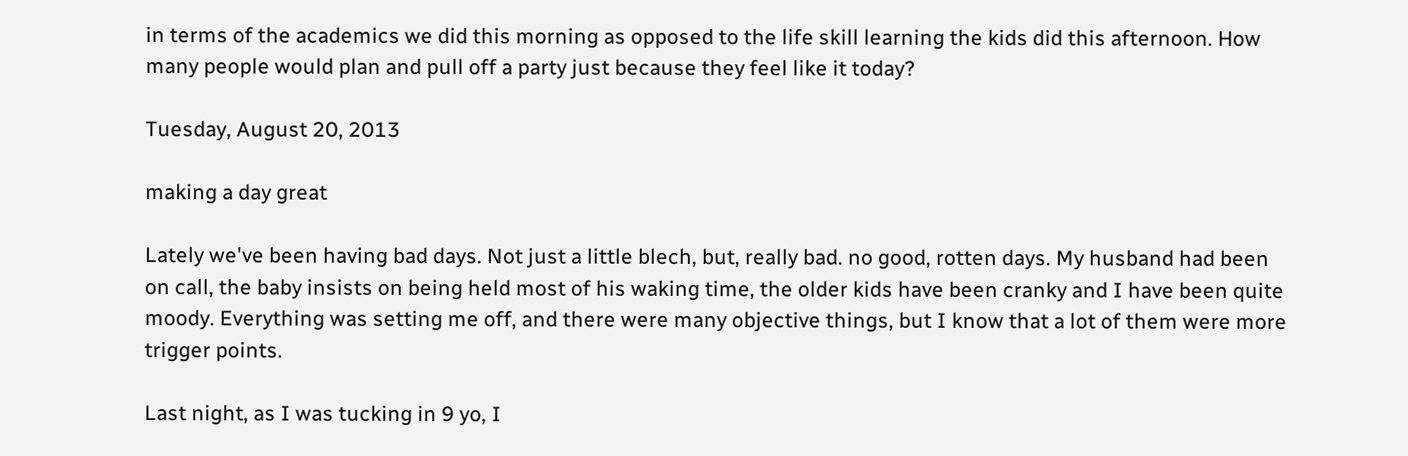in terms of the academics we did this morning as opposed to the life skill learning the kids did this afternoon. How many people would plan and pull off a party just because they feel like it today?

Tuesday, August 20, 2013

making a day great

Lately we've been having bad days. Not just a little blech, but, really bad. no good, rotten days. My husband had been on call, the baby insists on being held most of his waking time, the older kids have been cranky and I have been quite moody. Everything was setting me off, and there were many objective things, but I know that a lot of them were more trigger points.

Last night, as I was tucking in 9 yo, I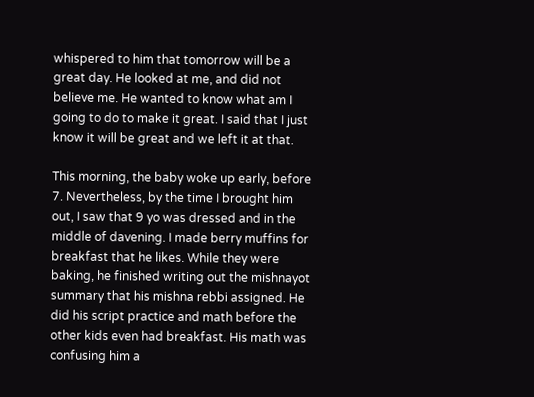whispered to him that tomorrow will be a great day. He looked at me, and did not believe me. He wanted to know what am I going to do to make it great. I said that I just know it will be great and we left it at that.

This morning, the baby woke up early, before 7. Nevertheless, by the time I brought him out, I saw that 9 yo was dressed and in the middle of davening. I made berry muffins for breakfast that he likes. While they were baking, he finished writing out the mishnayot summary that his mishna rebbi assigned. He did his script practice and math before the other kids even had breakfast. His math was confusing him a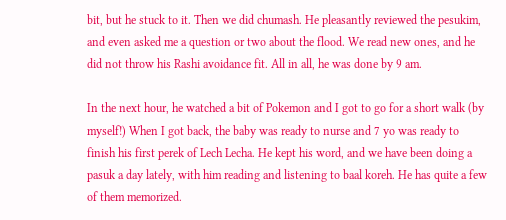bit, but he stuck to it. Then we did chumash. He pleasantly reviewed the pesukim, and even asked me a question or two about the flood. We read new ones, and he did not throw his Rashi avoidance fit. All in all, he was done by 9 am.

In the next hour, he watched a bit of Pokemon and I got to go for a short walk (by myself!) When I got back, the baby was ready to nurse and 7 yo was ready to finish his first perek of Lech Lecha. He kept his word, and we have been doing a pasuk a day lately, with him reading and listening to baal koreh. He has quite a few of them memorized.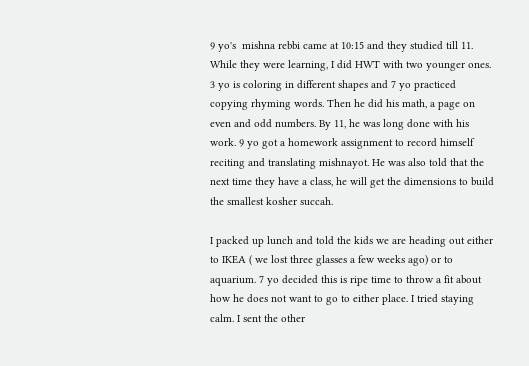9 yo's  mishna rebbi came at 10:15 and they studied till 11. While they were learning, I did HWT with two younger ones. 3 yo is coloring in different shapes and 7 yo practiced copying rhyming words. Then he did his math, a page on even and odd numbers. By 11, he was long done with his work. 9 yo got a homework assignment to record himself reciting and translating mishnayot. He was also told that the next time they have a class, he will get the dimensions to build the smallest kosher succah.

I packed up lunch and told the kids we are heading out either to IKEA ( we lost three glasses a few weeks ago) or to aquarium. 7 yo decided this is ripe time to throw a fit about how he does not want to go to either place. I tried staying calm. I sent the other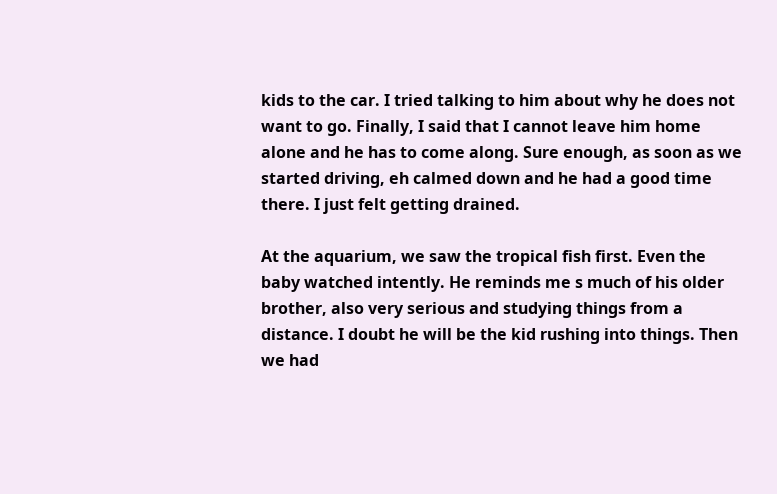kids to the car. I tried talking to him about why he does not want to go. Finally, I said that I cannot leave him home alone and he has to come along. Sure enough, as soon as we started driving, eh calmed down and he had a good time there. I just felt getting drained.

At the aquarium, we saw the tropical fish first. Even the baby watched intently. He reminds me s much of his older brother, also very serious and studying things from a distance. I doubt he will be the kid rushing into things. Then we had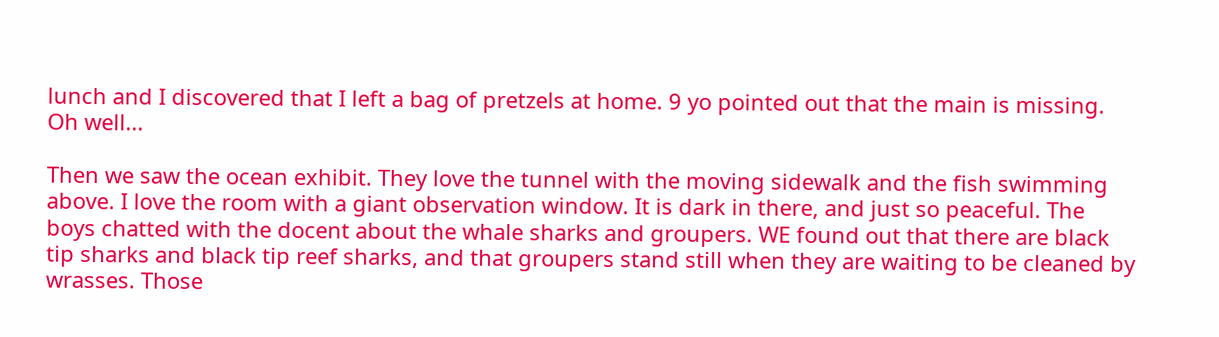lunch and I discovered that I left a bag of pretzels at home. 9 yo pointed out that the main is missing. Oh well...

Then we saw the ocean exhibit. They love the tunnel with the moving sidewalk and the fish swimming above. I love the room with a giant observation window. It is dark in there, and just so peaceful. The boys chatted with the docent about the whale sharks and groupers. WE found out that there are black tip sharks and black tip reef sharks, and that groupers stand still when they are waiting to be cleaned by wrasses. Those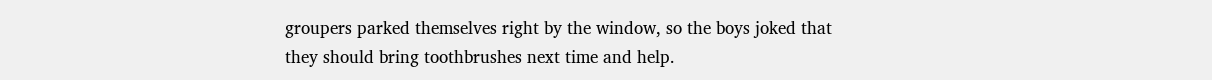groupers parked themselves right by the window, so the boys joked that they should bring toothbrushes next time and help.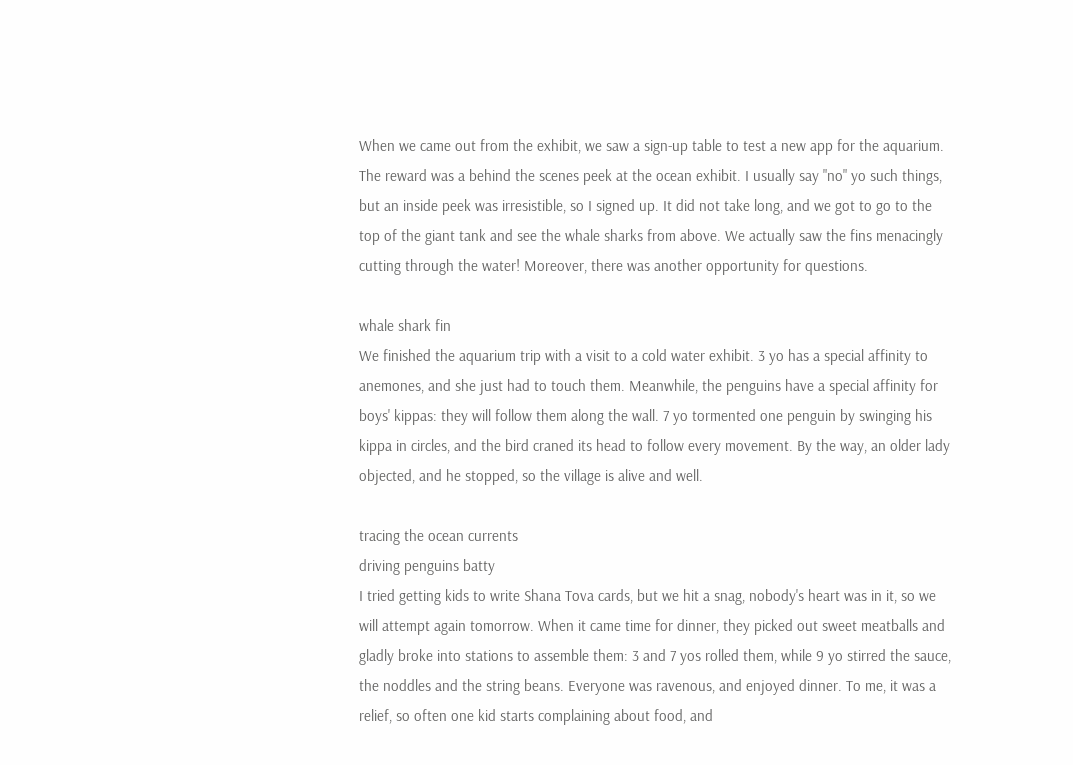When we came out from the exhibit, we saw a sign-up table to test a new app for the aquarium. The reward was a behind the scenes peek at the ocean exhibit. I usually say "no" yo such things, but an inside peek was irresistible, so I signed up. It did not take long, and we got to go to the top of the giant tank and see the whale sharks from above. We actually saw the fins menacingly cutting through the water! Moreover, there was another opportunity for questions.

whale shark fin
We finished the aquarium trip with a visit to a cold water exhibit. 3 yo has a special affinity to anemones, and she just had to touch them. Meanwhile, the penguins have a special affinity for boys' kippas: they will follow them along the wall. 7 yo tormented one penguin by swinging his kippa in circles, and the bird craned its head to follow every movement. By the way, an older lady objected, and he stopped, so the village is alive and well.

tracing the ocean currents
driving penguins batty
I tried getting kids to write Shana Tova cards, but we hit a snag, nobody's heart was in it, so we will attempt again tomorrow. When it came time for dinner, they picked out sweet meatballs and gladly broke into stations to assemble them: 3 and 7 yos rolled them, while 9 yo stirred the sauce, the noddles and the string beans. Everyone was ravenous, and enjoyed dinner. To me, it was a relief, so often one kid starts complaining about food, and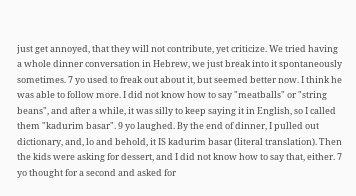just get annoyed, that they will not contribute, yet criticize. We tried having a whole dinner conversation in Hebrew, we just break into it spontaneously sometimes. 7 yo used to freak out about it, but seemed better now. I think he was able to follow more. I did not know how to say "meatballs" or "string beans", and after a while, it was silly to keep saying it in English, so I called them "kadurim basar". 9 yo laughed. By the end of dinner, I pulled out dictionary, and, lo and behold, it IS kadurim basar (literal translation). Then the kids were asking for dessert, and I did not know how to say that, either. 7 yo thought for a second and asked for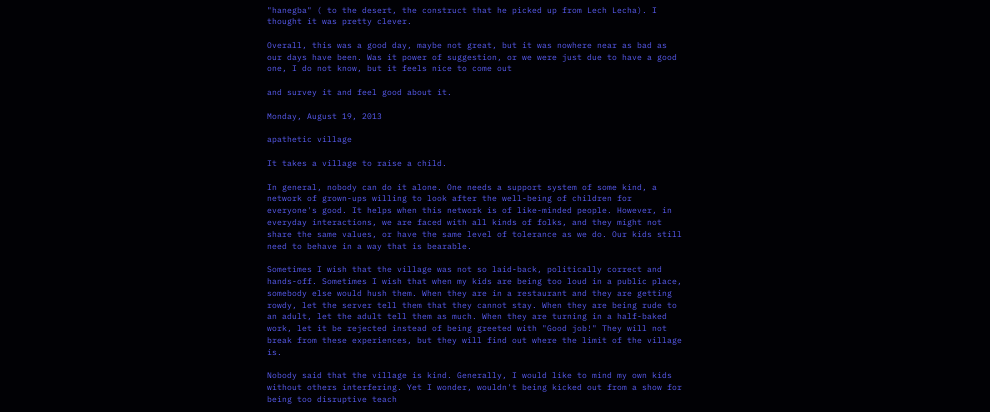"hanegba" ( to the desert, the construct that he picked up from Lech Lecha). I thought it was pretty clever.

Overall, this was a good day, maybe not great, but it was nowhere near as bad as our days have been. Was it power of suggestion, or we were just due to have a good one, I do not know, but it feels nice to come out

and survey it and feel good about it.

Monday, August 19, 2013

apathetic village

It takes a village to raise a child.

In general, nobody can do it alone. One needs a support system of some kind, a network of grown-ups willing to look after the well-being of children for everyone's good. It helps when this network is of like-minded people. However, in everyday interactions, we are faced with all kinds of folks, and they might not share the same values, or have the same level of tolerance as we do. Our kids still need to behave in a way that is bearable.

Sometimes I wish that the village was not so laid-back, politically correct and hands-off. Sometimes I wish that when my kids are being too loud in a public place, somebody else would hush them. When they are in a restaurant and they are getting rowdy, let the server tell them that they cannot stay. When they are being rude to an adult, let the adult tell them as much. When they are turning in a half-baked work, let it be rejected instead of being greeted with "Good job!" They will not break from these experiences, but they will find out where the limit of the village is.

Nobody said that the village is kind. Generally, I would like to mind my own kids without others interfering. Yet I wonder, wouldn't being kicked out from a show for being too disruptive teach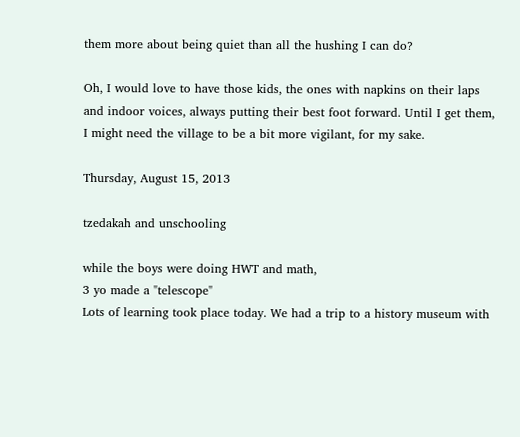them more about being quiet than all the hushing I can do?

Oh, I would love to have those kids, the ones with napkins on their laps and indoor voices, always putting their best foot forward. Until I get them, I might need the village to be a bit more vigilant, for my sake.

Thursday, August 15, 2013

tzedakah and unschooling

while the boys were doing HWT and math,
3 yo made a "telescope"
Lots of learning took place today. We had a trip to a history museum with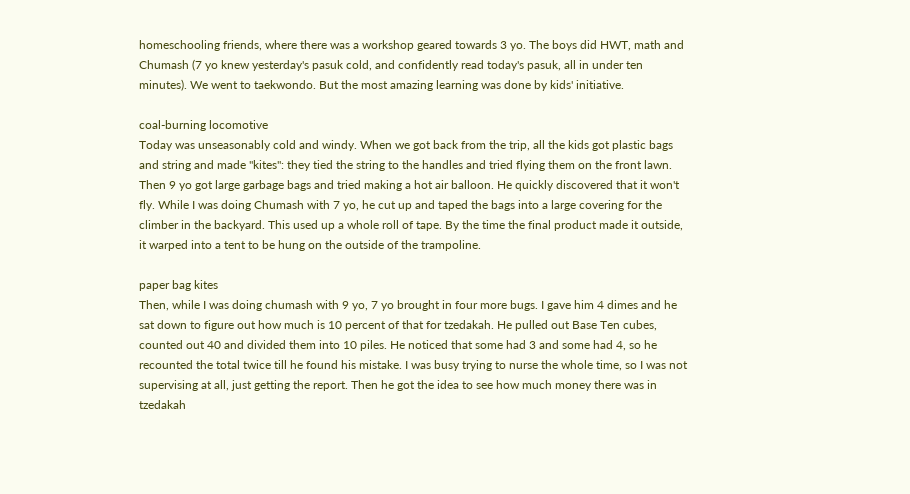homeschooling friends, where there was a workshop geared towards 3 yo. The boys did HWT, math and Chumash (7 yo knew yesterday's pasuk cold, and confidently read today's pasuk, all in under ten minutes). We went to taekwondo. But the most amazing learning was done by kids' initiative.

coal-burning locomotive
Today was unseasonably cold and windy. When we got back from the trip, all the kids got plastic bags and string and made "kites": they tied the string to the handles and tried flying them on the front lawn. Then 9 yo got large garbage bags and tried making a hot air balloon. He quickly discovered that it won't fly. While I was doing Chumash with 7 yo, he cut up and taped the bags into a large covering for the climber in the backyard. This used up a whole roll of tape. By the time the final product made it outside, it warped into a tent to be hung on the outside of the trampoline.

paper bag kites
Then, while I was doing chumash with 9 yo, 7 yo brought in four more bugs. I gave him 4 dimes and he sat down to figure out how much is 10 percent of that for tzedakah. He pulled out Base Ten cubes, counted out 40 and divided them into 10 piles. He noticed that some had 3 and some had 4, so he recounted the total twice till he found his mistake. I was busy trying to nurse the whole time, so I was not supervising at all, just getting the report. Then he got the idea to see how much money there was in tzedakah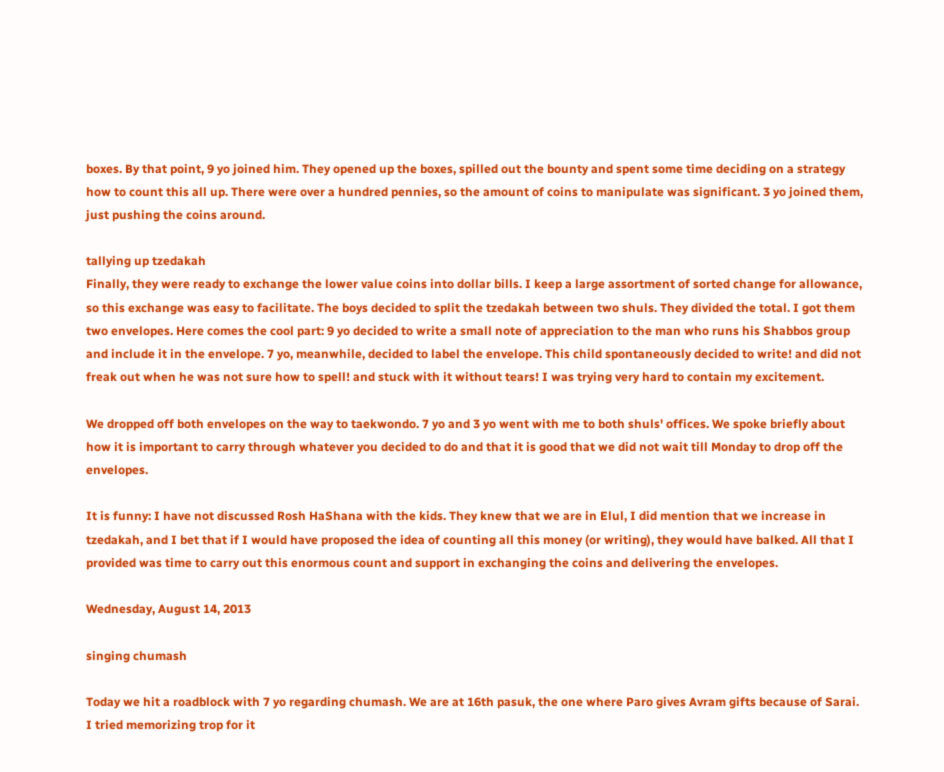boxes. By that point, 9 yo joined him. They opened up the boxes, spilled out the bounty and spent some time deciding on a strategy how to count this all up. There were over a hundred pennies, so the amount of coins to manipulate was significant. 3 yo joined them, just pushing the coins around.

tallying up tzedakah
Finally, they were ready to exchange the lower value coins into dollar bills. I keep a large assortment of sorted change for allowance, so this exchange was easy to facilitate. The boys decided to split the tzedakah between two shuls. They divided the total. I got them two envelopes. Here comes the cool part: 9 yo decided to write a small note of appreciation to the man who runs his Shabbos group and include it in the envelope. 7 yo, meanwhile, decided to label the envelope. This child spontaneously decided to write! and did not freak out when he was not sure how to spell! and stuck with it without tears! I was trying very hard to contain my excitement.

We dropped off both envelopes on the way to taekwondo. 7 yo and 3 yo went with me to both shuls' offices. We spoke briefly about how it is important to carry through whatever you decided to do and that it is good that we did not wait till Monday to drop off the envelopes.

It is funny: I have not discussed Rosh HaShana with the kids. They knew that we are in Elul, I did mention that we increase in tzedakah, and I bet that if I would have proposed the idea of counting all this money (or writing), they would have balked. All that I provided was time to carry out this enormous count and support in exchanging the coins and delivering the envelopes.

Wednesday, August 14, 2013

singing chumash

Today we hit a roadblock with 7 yo regarding chumash. We are at 16th pasuk, the one where Paro gives Avram gifts because of Sarai. I tried memorizing trop for it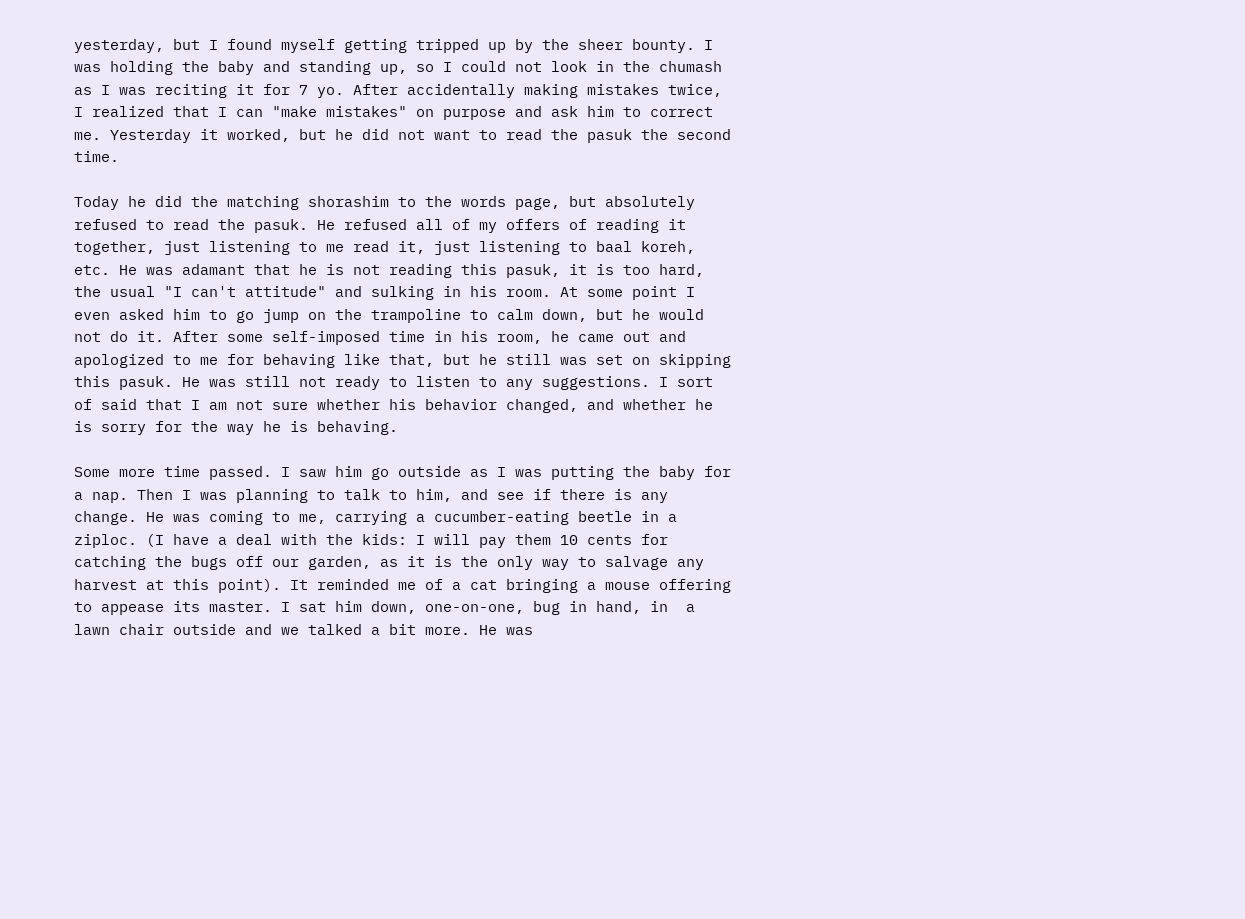yesterday, but I found myself getting tripped up by the sheer bounty. I was holding the baby and standing up, so I could not look in the chumash as I was reciting it for 7 yo. After accidentally making mistakes twice, I realized that I can "make mistakes" on purpose and ask him to correct me. Yesterday it worked, but he did not want to read the pasuk the second time.

Today he did the matching shorashim to the words page, but absolutely refused to read the pasuk. He refused all of my offers of reading it together, just listening to me read it, just listening to baal koreh, etc. He was adamant that he is not reading this pasuk, it is too hard, the usual "I can't attitude" and sulking in his room. At some point I even asked him to go jump on the trampoline to calm down, but he would not do it. After some self-imposed time in his room, he came out and apologized to me for behaving like that, but he still was set on skipping this pasuk. He was still not ready to listen to any suggestions. I sort of said that I am not sure whether his behavior changed, and whether he is sorry for the way he is behaving.

Some more time passed. I saw him go outside as I was putting the baby for a nap. Then I was planning to talk to him, and see if there is any change. He was coming to me, carrying a cucumber-eating beetle in a ziploc. (I have a deal with the kids: I will pay them 10 cents for catching the bugs off our garden, as it is the only way to salvage any harvest at this point). It reminded me of a cat bringing a mouse offering to appease its master. I sat him down, one-on-one, bug in hand, in  a lawn chair outside and we talked a bit more. He was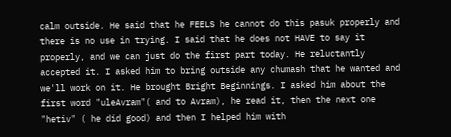calm outside. He said that he FEELS he cannot do this pasuk properly and there is no use in trying. I said that he does not HAVE to say it properly, and we can just do the first part today. He reluctantly accepted it. I asked him to bring outside any chumash that he wanted and we'll work on it. He brought Bright Beginnings. I asked him about the first word "uleAvram"( and to Avram), he read it, then the next one "hetiv" ( he did good) and then I helped him with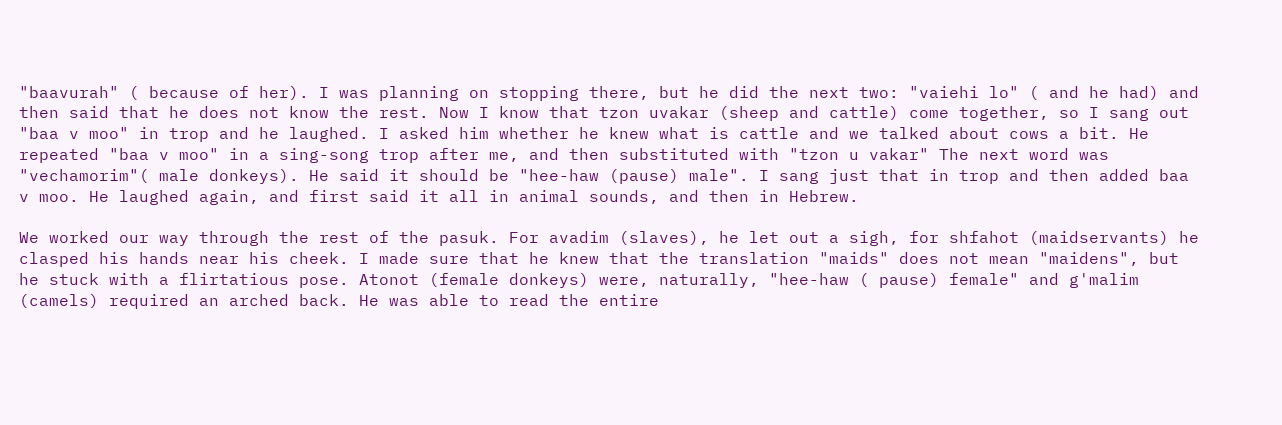"baavurah" ( because of her). I was planning on stopping there, but he did the next two: "vaiehi lo" ( and he had) and then said that he does not know the rest. Now I know that tzon uvakar (sheep and cattle) come together, so I sang out "baa v moo" in trop and he laughed. I asked him whether he knew what is cattle and we talked about cows a bit. He repeated "baa v moo" in a sing-song trop after me, and then substituted with "tzon u vakar" The next word was "vechamorim"( male donkeys). He said it should be "hee-haw (pause) male". I sang just that in trop and then added baa v moo. He laughed again, and first said it all in animal sounds, and then in Hebrew.

We worked our way through the rest of the pasuk. For avadim (slaves), he let out a sigh, for shfahot (maidservants) he clasped his hands near his cheek. I made sure that he knew that the translation "maids" does not mean "maidens", but he stuck with a flirtatious pose. Atonot (female donkeys) were, naturally, "hee-haw ( pause) female" and g'malim (camels) required an arched back. He was able to read the entire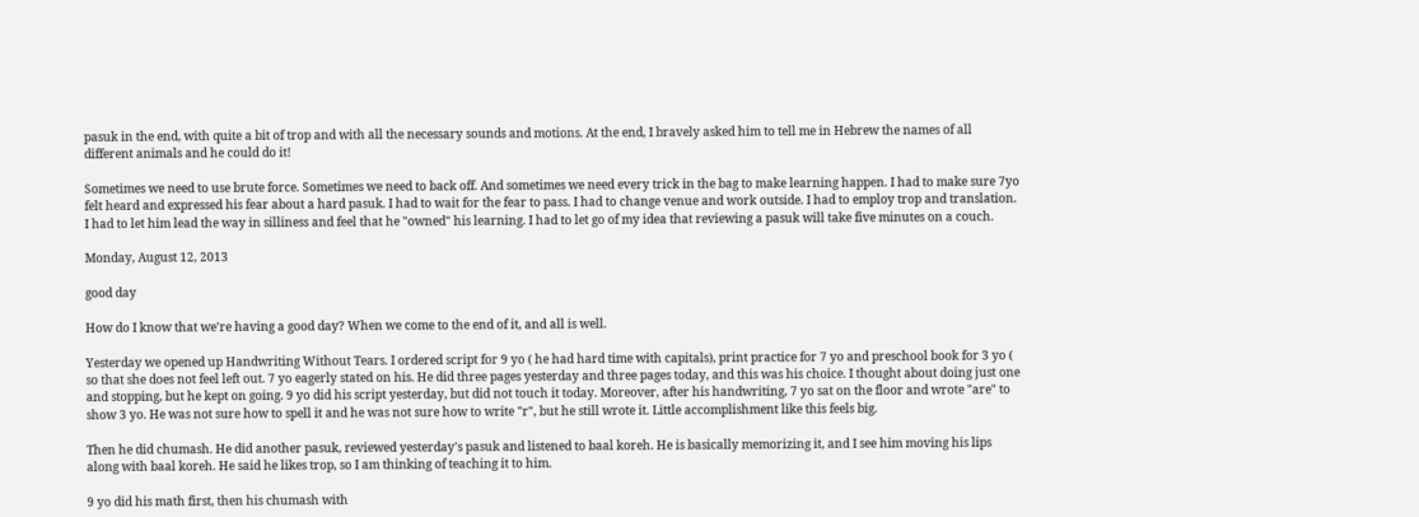pasuk in the end, with quite a bit of trop and with all the necessary sounds and motions. At the end, I bravely asked him to tell me in Hebrew the names of all different animals and he could do it!

Sometimes we need to use brute force. Sometimes we need to back off. And sometimes we need every trick in the bag to make learning happen. I had to make sure 7yo felt heard and expressed his fear about a hard pasuk. I had to wait for the fear to pass. I had to change venue and work outside. I had to employ trop and translation. I had to let him lead the way in silliness and feel that he "owned" his learning. I had to let go of my idea that reviewing a pasuk will take five minutes on a couch.

Monday, August 12, 2013

good day

How do I know that we're having a good day? When we come to the end of it, and all is well.

Yesterday we opened up Handwriting Without Tears. I ordered script for 9 yo ( he had hard time with capitals), print practice for 7 yo and preschool book for 3 yo ( so that she does not feel left out. 7 yo eagerly stated on his. He did three pages yesterday and three pages today, and this was his choice. I thought about doing just one and stopping, but he kept on going. 9 yo did his script yesterday, but did not touch it today. Moreover, after his handwriting, 7 yo sat on the floor and wrote "are" to show 3 yo. He was not sure how to spell it and he was not sure how to write "r", but he still wrote it. Little accomplishment like this feels big.

Then he did chumash. He did another pasuk, reviewed yesterday's pasuk and listened to baal koreh. He is basically memorizing it, and I see him moving his lips along with baal koreh. He said he likes trop, so I am thinking of teaching it to him.

9 yo did his math first, then his chumash with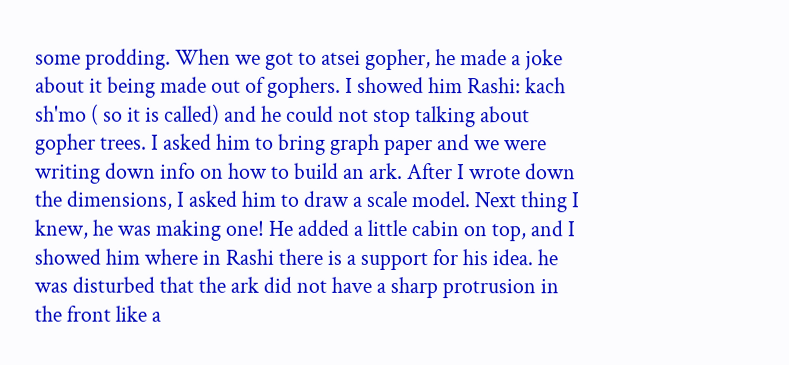some prodding. When we got to atsei gopher, he made a joke about it being made out of gophers. I showed him Rashi: kach sh'mo ( so it is called) and he could not stop talking about gopher trees. I asked him to bring graph paper and we were writing down info on how to build an ark. After I wrote down the dimensions, I asked him to draw a scale model. Next thing I knew, he was making one! He added a little cabin on top, and I showed him where in Rashi there is a support for his idea. he was disturbed that the ark did not have a sharp protrusion in the front like a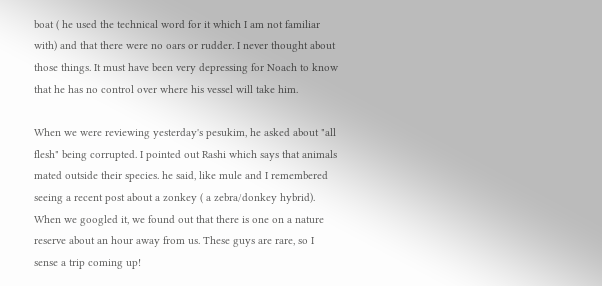boat ( he used the technical word for it which I am not familiar with) and that there were no oars or rudder. I never thought about those things. It must have been very depressing for Noach to know that he has no control over where his vessel will take him.

When we were reviewing yesterday's pesukim, he asked about "all flesh" being corrupted. I pointed out Rashi which says that animals mated outside their species. he said, like mule and I remembered seeing a recent post about a zonkey ( a zebra/donkey hybrid). When we googled it, we found out that there is one on a nature reserve about an hour away from us. These guys are rare, so I sense a trip coming up!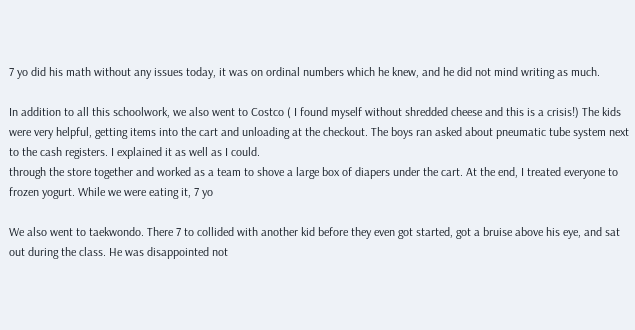7 yo did his math without any issues today, it was on ordinal numbers which he knew, and he did not mind writing as much.

In addition to all this schoolwork, we also went to Costco ( I found myself without shredded cheese and this is a crisis!) The kids were very helpful, getting items into the cart and unloading at the checkout. The boys ran asked about pneumatic tube system next to the cash registers. I explained it as well as I could.
through the store together and worked as a team to shove a large box of diapers under the cart. At the end, I treated everyone to frozen yogurt. While we were eating it, 7 yo

We also went to taekwondo. There 7 to collided with another kid before they even got started, got a bruise above his eye, and sat out during the class. He was disappointed not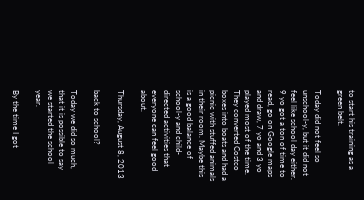to start his training as a green belt.

Today did not feel so unschool-y, but it did not feel like school day either. 9 yo got a ton of time to read, go on Google maps and draw, 7 yo and 3 yo played most of the time. They converted Costco boxes into boats and had a picnic with stuffed animals in their room. Maybe this is a good balance of school-y and child-directed activities that everyone can feel good about.

Thursday, August 8, 2013

back to school?

Today we did so much, that it is possible to say we started the school year.

By the time I got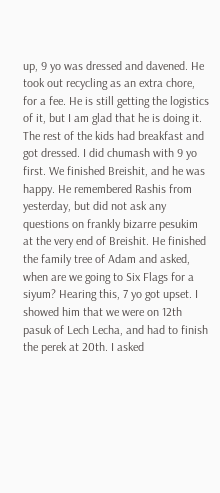up, 9 yo was dressed and davened. He took out recycling as an extra chore, for a fee. He is still getting the logistics of it, but I am glad that he is doing it. The rest of the kids had breakfast and got dressed. I did chumash with 9 yo first. We finished Breishit, and he was happy. He remembered Rashis from yesterday, but did not ask any questions on frankly bizarre pesukim at the very end of Breishit. He finished the family tree of Adam and asked, when are we going to Six Flags for a siyum? Hearing this, 7 yo got upset. I showed him that we were on 12th pasuk of Lech Lecha, and had to finish the perek at 20th. I asked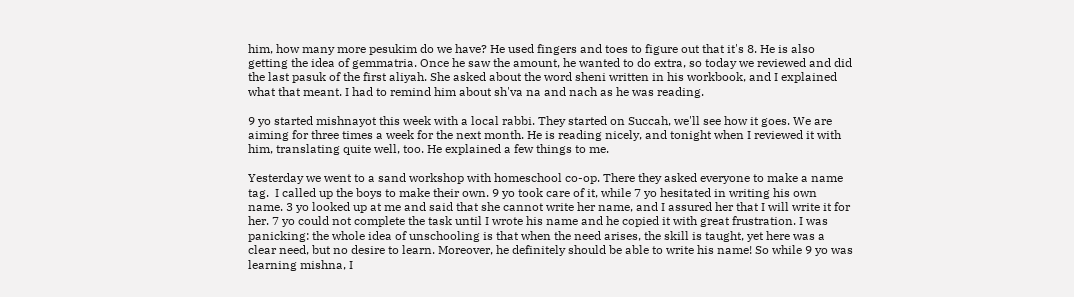him, how many more pesukim do we have? He used fingers and toes to figure out that it's 8. He is also getting the idea of gemmatria. Once he saw the amount, he wanted to do extra, so today we reviewed and did the last pasuk of the first aliyah. She asked about the word sheni written in his workbook, and I explained what that meant. I had to remind him about sh'va na and nach as he was reading.

9 yo started mishnayot this week with a local rabbi. They started on Succah, we'll see how it goes. We are aiming for three times a week for the next month. He is reading nicely, and tonight when I reviewed it with him, translating quite well, too. He explained a few things to me.

Yesterday we went to a sand workshop with homeschool co-op. There they asked everyone to make a name tag.  I called up the boys to make their own. 9 yo took care of it, while 7 yo hesitated in writing his own name. 3 yo looked up at me and said that she cannot write her name, and I assured her that I will write it for her. 7 yo could not complete the task until I wrote his name and he copied it with great frustration. I was panicking: the whole idea of unschooling is that when the need arises, the skill is taught, yet here was a clear need, but no desire to learn. Moreover, he definitely should be able to write his name! So while 9 yo was learning mishna, I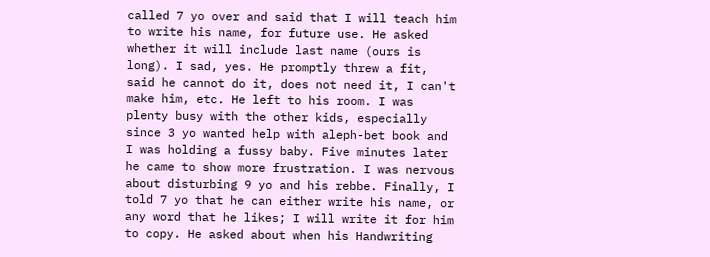called 7 yo over and said that I will teach him to write his name, for future use. He asked whether it will include last name (ours is long). I sad, yes. He promptly threw a fit, said he cannot do it, does not need it, I can't make him, etc. He left to his room. I was plenty busy with the other kids, especially since 3 yo wanted help with aleph-bet book and I was holding a fussy baby. Five minutes later he came to show more frustration. I was nervous about disturbing 9 yo and his rebbe. Finally, I told 7 yo that he can either write his name, or any word that he likes; I will write it for him to copy. He asked about when his Handwriting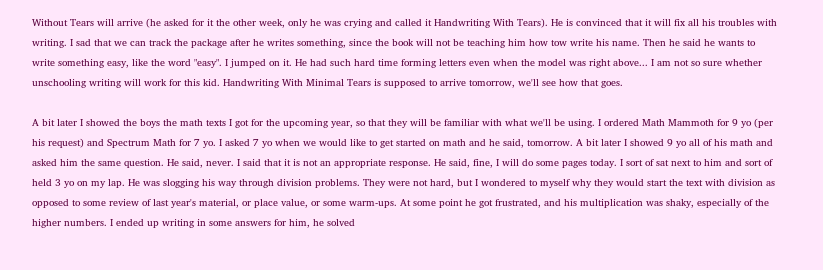Without Tears will arrive (he asked for it the other week, only he was crying and called it Handwriting With Tears). He is convinced that it will fix all his troubles with writing. I sad that we can track the package after he writes something, since the book will not be teaching him how tow write his name. Then he said he wants to write something easy, like the word "easy". I jumped on it. He had such hard time forming letters even when the model was right above... I am not so sure whether unschooling writing will work for this kid. Handwriting With Minimal Tears is supposed to arrive tomorrow, we'll see how that goes.

A bit later I showed the boys the math texts I got for the upcoming year, so that they will be familiar with what we'll be using. I ordered Math Mammoth for 9 yo (per his request) and Spectrum Math for 7 yo. I asked 7 yo when we would like to get started on math and he said, tomorrow. A bit later I showed 9 yo all of his math and asked him the same question. He said, never. I said that it is not an appropriate response. He said, fine, I will do some pages today. I sort of sat next to him and sort of held 3 yo on my lap. He was slogging his way through division problems. They were not hard, but I wondered to myself why they would start the text with division as opposed to some review of last year's material, or place value, or some warm-ups. At some point he got frustrated, and his multiplication was shaky, especially of the higher numbers. I ended up writing in some answers for him, he solved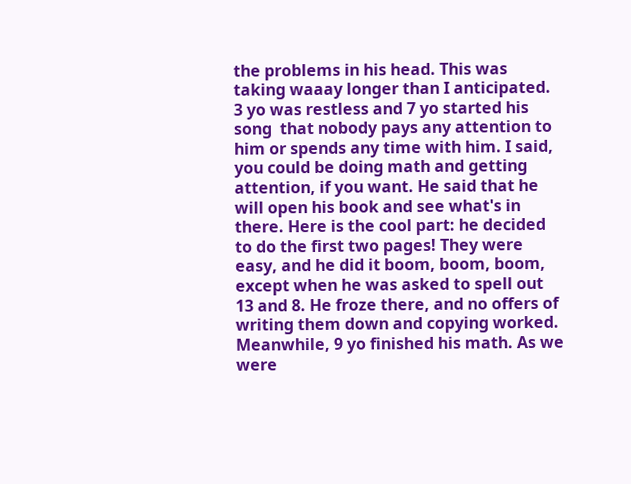the problems in his head. This was taking waaay longer than I anticipated. 3 yo was restless and 7 yo started his song  that nobody pays any attention to him or spends any time with him. I said, you could be doing math and getting attention, if you want. He said that he will open his book and see what's in there. Here is the cool part: he decided to do the first two pages! They were easy, and he did it boom, boom, boom, except when he was asked to spell out 13 and 8. He froze there, and no offers of writing them down and copying worked. Meanwhile, 9 yo finished his math. As we were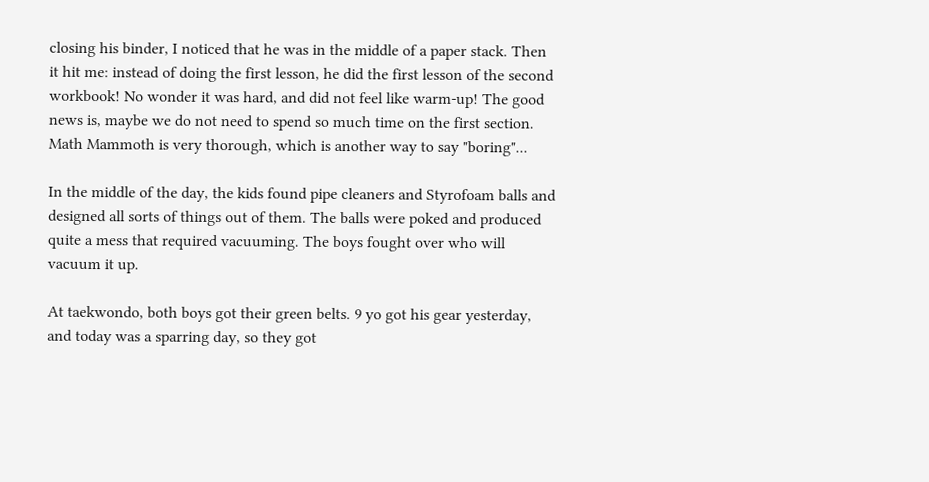closing his binder, I noticed that he was in the middle of a paper stack. Then it hit me: instead of doing the first lesson, he did the first lesson of the second workbook! No wonder it was hard, and did not feel like warm-up! The good news is, maybe we do not need to spend so much time on the first section. Math Mammoth is very thorough, which is another way to say "boring"...

In the middle of the day, the kids found pipe cleaners and Styrofoam balls and designed all sorts of things out of them. The balls were poked and produced quite a mess that required vacuuming. The boys fought over who will vacuum it up.

At taekwondo, both boys got their green belts. 9 yo got his gear yesterday, and today was a sparring day, so they got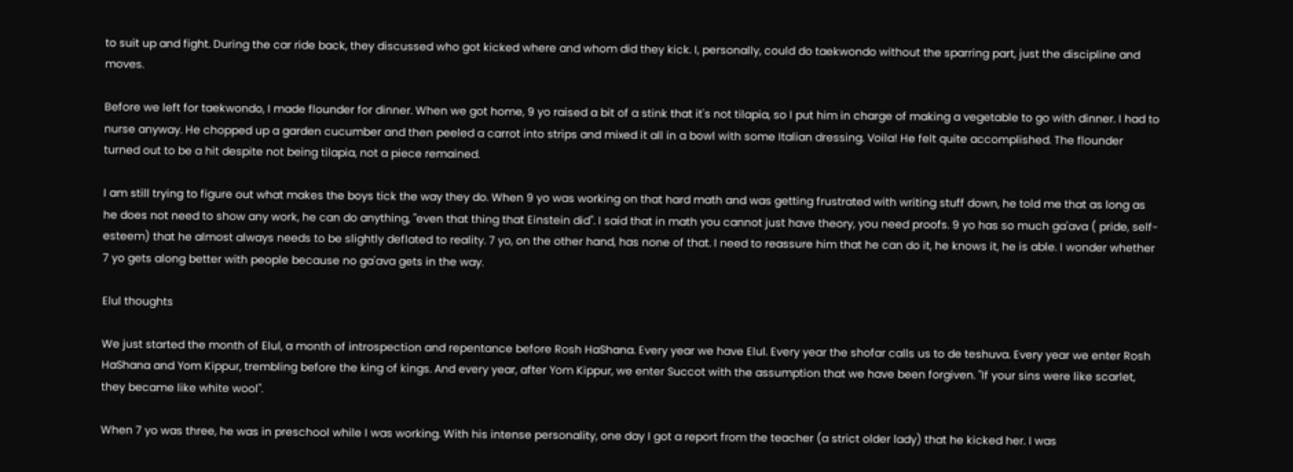to suit up and fight. During the car ride back, they discussed who got kicked where and whom did they kick. I, personally, could do taekwondo without the sparring part, just the discipline and moves.

Before we left for taekwondo, I made flounder for dinner. When we got home, 9 yo raised a bit of a stink that it's not tilapia, so I put him in charge of making a vegetable to go with dinner. I had to nurse anyway. He chopped up a garden cucumber and then peeled a carrot into strips and mixed it all in a bowl with some Italian dressing. Voila! He felt quite accomplished. The flounder turned out to be a hit despite not being tilapia, not a piece remained.

I am still trying to figure out what makes the boys tick the way they do. When 9 yo was working on that hard math and was getting frustrated with writing stuff down, he told me that as long as he does not need to show any work, he can do anything, "even that thing that Einstein did". I said that in math you cannot just have theory, you need proofs. 9 yo has so much ga'ava ( pride, self-esteem) that he almost always needs to be slightly deflated to reality. 7 yo, on the other hand, has none of that. I need to reassure him that he can do it, he knows it, he is able. I wonder whether 7 yo gets along better with people because no ga'ava gets in the way.

Elul thoughts

We just started the month of Elul, a month of introspection and repentance before Rosh HaShana. Every year we have Elul. Every year the shofar calls us to de teshuva. Every year we enter Rosh HaShana and Yom Kippur, trembling before the king of kings. And every year, after Yom Kippur, we enter Succot with the assumption that we have been forgiven. "If your sins were like scarlet, they became like white wool".

When 7 yo was three, he was in preschool while I was working. With his intense personality, one day I got a report from the teacher (a strict older lady) that he kicked her. I was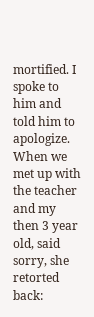mortified. I spoke to him and told him to apologize. When we met up with the teacher and my then 3 year old, said sorry, she retorted back: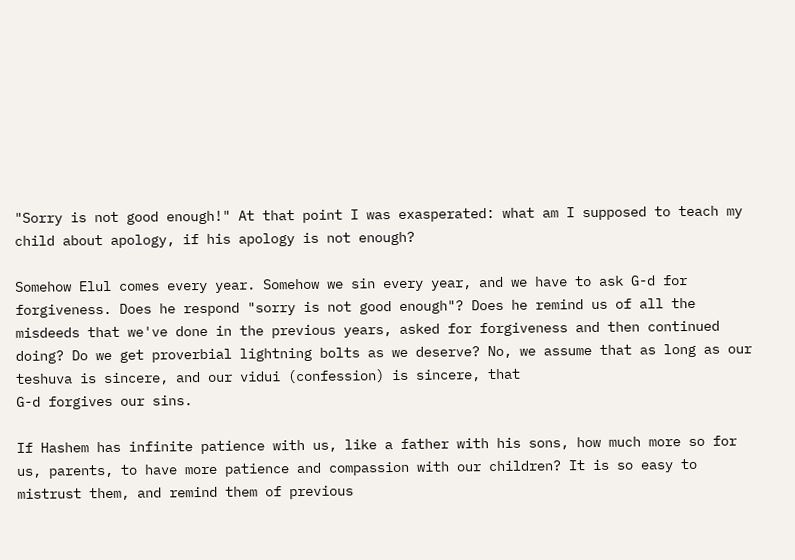"Sorry is not good enough!" At that point I was exasperated: what am I supposed to teach my child about apology, if his apology is not enough?

Somehow Elul comes every year. Somehow we sin every year, and we have to ask G-d for forgiveness. Does he respond "sorry is not good enough"? Does he remind us of all the misdeeds that we've done in the previous years, asked for forgiveness and then continued doing? Do we get proverbial lightning bolts as we deserve? No, we assume that as long as our teshuva is sincere, and our vidui (confession) is sincere, that
G-d forgives our sins.

If Hashem has infinite patience with us, like a father with his sons, how much more so for us, parents, to have more patience and compassion with our children? It is so easy to mistrust them, and remind them of previous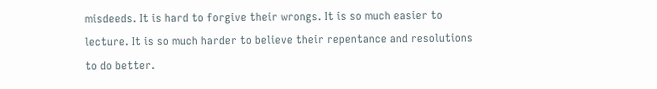misdeeds. It is hard to forgive their wrongs. It is so much easier to lecture. It is so much harder to believe their repentance and resolutions to do better.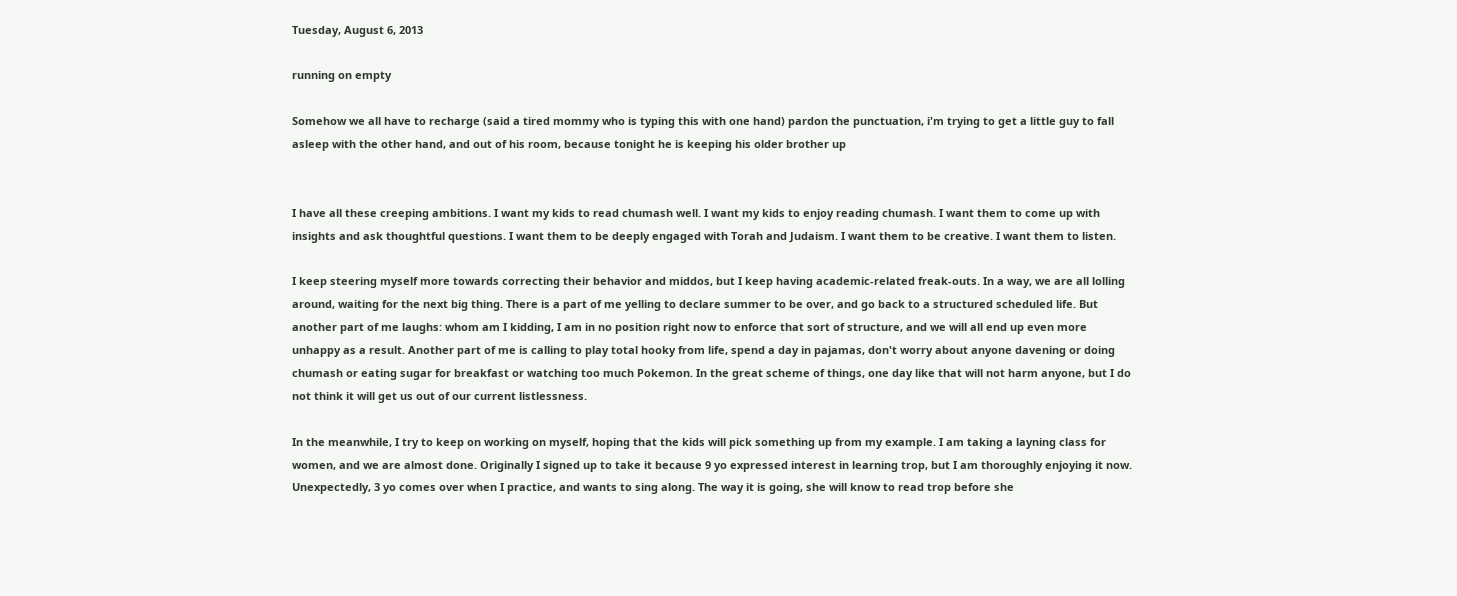Tuesday, August 6, 2013

running on empty

Somehow we all have to recharge (said a tired mommy who is typing this with one hand) pardon the punctuation, i'm trying to get a little guy to fall asleep with the other hand, and out of his room, because tonight he is keeping his older brother up


I have all these creeping ambitions. I want my kids to read chumash well. I want my kids to enjoy reading chumash. I want them to come up with insights and ask thoughtful questions. I want them to be deeply engaged with Torah and Judaism. I want them to be creative. I want them to listen.

I keep steering myself more towards correcting their behavior and middos, but I keep having academic-related freak-outs. In a way, we are all lolling around, waiting for the next big thing. There is a part of me yelling to declare summer to be over, and go back to a structured scheduled life. But another part of me laughs: whom am I kidding, I am in no position right now to enforce that sort of structure, and we will all end up even more unhappy as a result. Another part of me is calling to play total hooky from life, spend a day in pajamas, don't worry about anyone davening or doing chumash or eating sugar for breakfast or watching too much Pokemon. In the great scheme of things, one day like that will not harm anyone, but I do not think it will get us out of our current listlessness.

In the meanwhile, I try to keep on working on myself, hoping that the kids will pick something up from my example. I am taking a layning class for women, and we are almost done. Originally I signed up to take it because 9 yo expressed interest in learning trop, but I am thoroughly enjoying it now. Unexpectedly, 3 yo comes over when I practice, and wants to sing along. The way it is going, she will know to read trop before she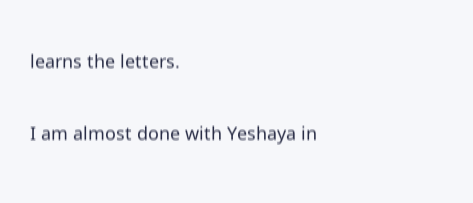learns the letters.

I am almost done with Yeshaya in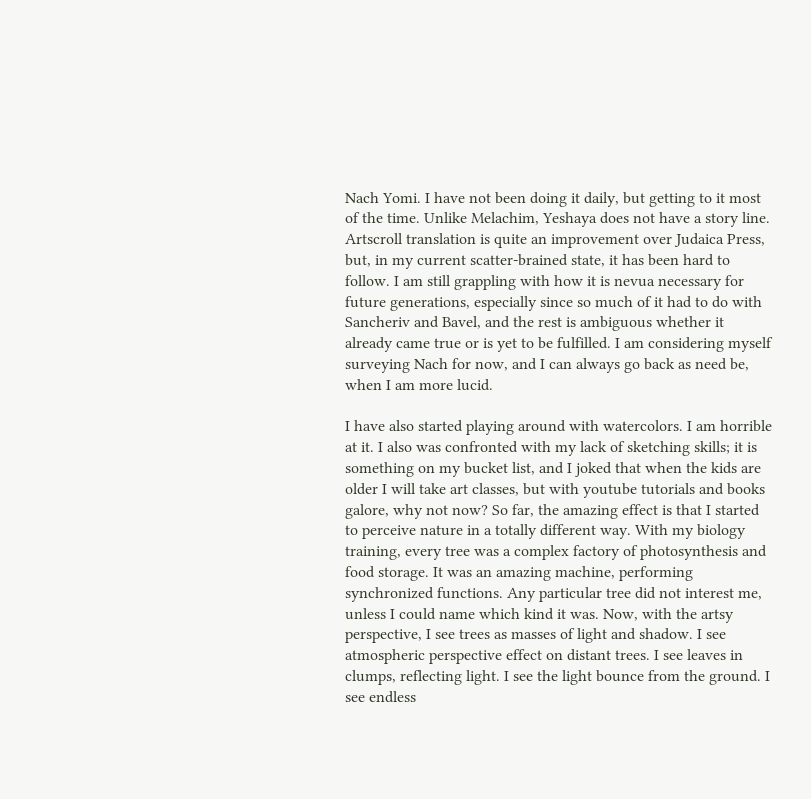Nach Yomi. I have not been doing it daily, but getting to it most of the time. Unlike Melachim, Yeshaya does not have a story line. Artscroll translation is quite an improvement over Judaica Press, but, in my current scatter-brained state, it has been hard to follow. I am still grappling with how it is nevua necessary for future generations, especially since so much of it had to do with Sancheriv and Bavel, and the rest is ambiguous whether it already came true or is yet to be fulfilled. I am considering myself surveying Nach for now, and I can always go back as need be, when I am more lucid.

I have also started playing around with watercolors. I am horrible at it. I also was confronted with my lack of sketching skills; it is something on my bucket list, and I joked that when the kids are older I will take art classes, but with youtube tutorials and books galore, why not now? So far, the amazing effect is that I started to perceive nature in a totally different way. With my biology training, every tree was a complex factory of photosynthesis and food storage. It was an amazing machine, performing synchronized functions. Any particular tree did not interest me, unless I could name which kind it was. Now, with the artsy perspective, I see trees as masses of light and shadow. I see atmospheric perspective effect on distant trees. I see leaves in clumps, reflecting light. I see the light bounce from the ground. I see endless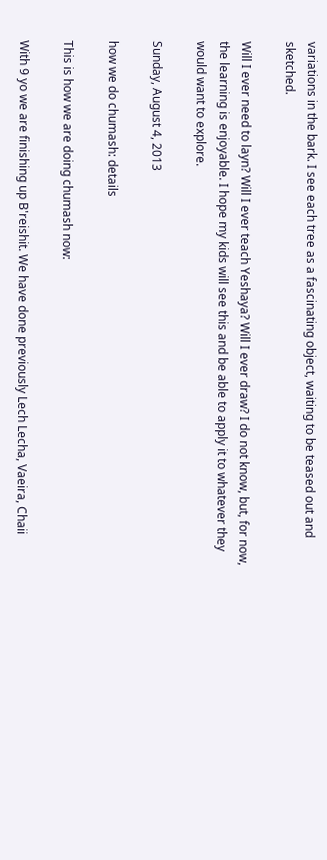variations in the bark. I see each tree as a fascinating object, waiting to be teased out and sketched.

Will I ever need to layn? Will I ever teach Yeshaya? Will I ever draw? I do not know, but, for now, the learning is enjoyable. I hope my kids will see this and be able to apply it to whatever they would want to explore.

Sunday, August 4, 2013

how we do chumash: details

This is how we are doing chumash now:

With 9 yo we are finishing up B'reishit. We have done previously Lech Lecha, Vaeira, Chaii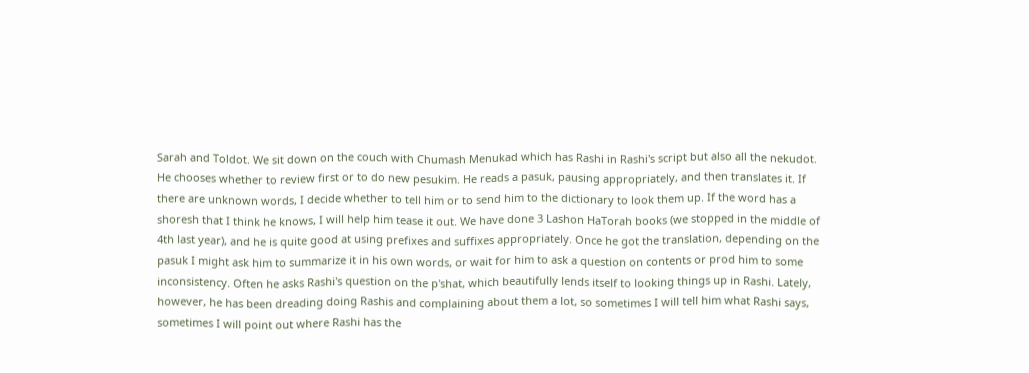Sarah and Toldot. We sit down on the couch with Chumash Menukad which has Rashi in Rashi's script but also all the nekudot. He chooses whether to review first or to do new pesukim. He reads a pasuk, pausing appropriately, and then translates it. If there are unknown words, I decide whether to tell him or to send him to the dictionary to look them up. If the word has a shoresh that I think he knows, I will help him tease it out. We have done 3 Lashon HaTorah books (we stopped in the middle of 4th last year), and he is quite good at using prefixes and suffixes appropriately. Once he got the translation, depending on the pasuk I might ask him to summarize it in his own words, or wait for him to ask a question on contents or prod him to some inconsistency. Often he asks Rashi's question on the p'shat, which beautifully lends itself to looking things up in Rashi. Lately, however, he has been dreading doing Rashis and complaining about them a lot, so sometimes I will tell him what Rashi says, sometimes I will point out where Rashi has the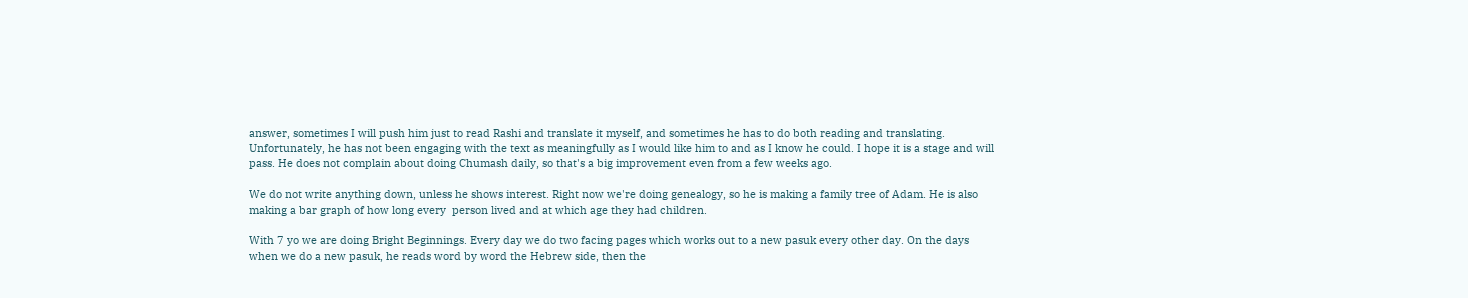answer, sometimes I will push him just to read Rashi and translate it myself, and sometimes he has to do both reading and translating. Unfortunately, he has not been engaging with the text as meaningfully as I would like him to and as I know he could. I hope it is a stage and will pass. He does not complain about doing Chumash daily, so that's a big improvement even from a few weeks ago.

We do not write anything down, unless he shows interest. Right now we're doing genealogy, so he is making a family tree of Adam. He is also making a bar graph of how long every  person lived and at which age they had children.

With 7 yo we are doing Bright Beginnings. Every day we do two facing pages which works out to a new pasuk every other day. On the days when we do a new pasuk, he reads word by word the Hebrew side, then the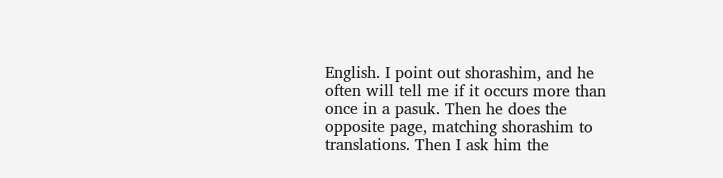English. I point out shorashim, and he often will tell me if it occurs more than once in a pasuk. Then he does the opposite page, matching shorashim to translations. Then I ask him the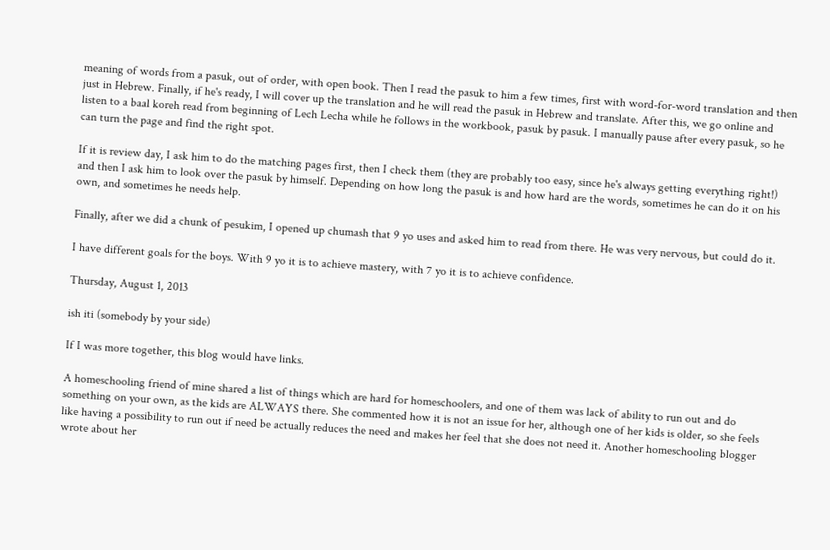meaning of words from a pasuk, out of order, with open book. Then I read the pasuk to him a few times, first with word-for-word translation and then just in Hebrew. Finally, if he's ready, I will cover up the translation and he will read the pasuk in Hebrew and translate. After this, we go online and listen to a baal koreh read from beginning of Lech Lecha while he follows in the workbook, pasuk by pasuk. I manually pause after every pasuk, so he can turn the page and find the right spot.

If it is review day, I ask him to do the matching pages first, then I check them (they are probably too easy, since he's always getting everything right!) and then I ask him to look over the pasuk by himself. Depending on how long the pasuk is and how hard are the words, sometimes he can do it on his own, and sometimes he needs help.

Finally, after we did a chunk of pesukim, I opened up chumash that 9 yo uses and asked him to read from there. He was very nervous, but could do it.

I have different goals for the boys. With 9 yo it is to achieve mastery, with 7 yo it is to achieve confidence.

Thursday, August 1, 2013

ish iti (somebody by your side)

If I was more together, this blog would have links.

A homeschooling friend of mine shared a list of things which are hard for homeschoolers, and one of them was lack of ability to run out and do something on your own, as the kids are ALWAYS there. She commented how it is not an issue for her, although one of her kids is older, so she feels like having a possibility to run out if need be actually reduces the need and makes her feel that she does not need it. Another homeschooling blogger wrote about her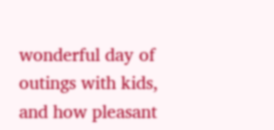wonderful day of outings with kids, and how pleasant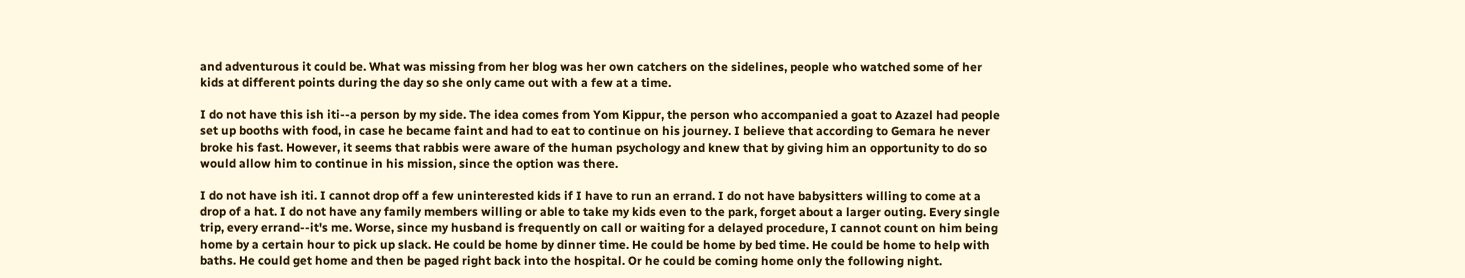and adventurous it could be. What was missing from her blog was her own catchers on the sidelines, people who watched some of her kids at different points during the day so she only came out with a few at a time.

I do not have this ish iti--a person by my side. The idea comes from Yom Kippur, the person who accompanied a goat to Azazel had people set up booths with food, in case he became faint and had to eat to continue on his journey. I believe that according to Gemara he never broke his fast. However, it seems that rabbis were aware of the human psychology and knew that by giving him an opportunity to do so would allow him to continue in his mission, since the option was there.

I do not have ish iti. I cannot drop off a few uninterested kids if I have to run an errand. I do not have babysitters willing to come at a drop of a hat. I do not have any family members willing or able to take my kids even to the park, forget about a larger outing. Every single trip, every errand--it's me. Worse, since my husband is frequently on call or waiting for a delayed procedure, I cannot count on him being home by a certain hour to pick up slack. He could be home by dinner time. He could be home by bed time. He could be home to help with baths. He could get home and then be paged right back into the hospital. Or he could be coming home only the following night.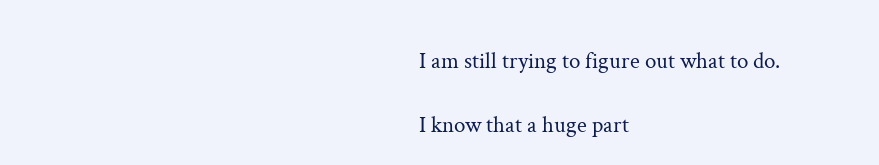I am still trying to figure out what to do.

I know that a huge part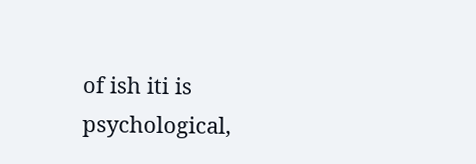of ish iti is psychological,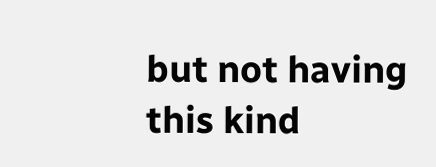but not having this kind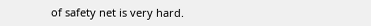of safety net is very hard.